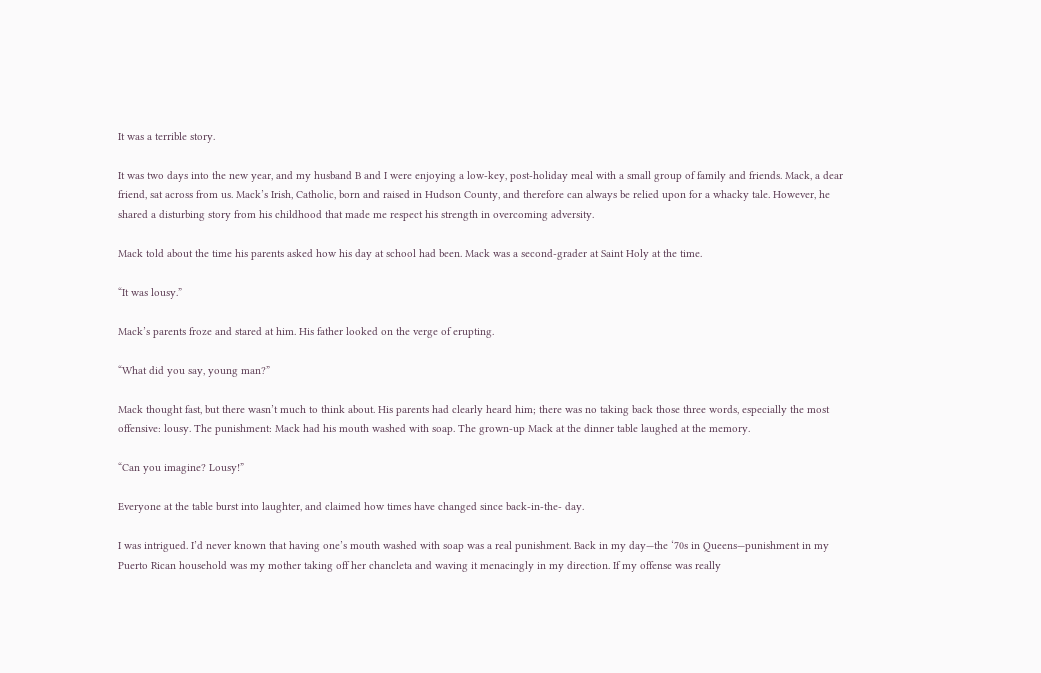It was a terrible story.

It was two days into the new year, and my husband B and I were enjoying a low-key, post-holiday meal with a small group of family and friends. Mack, a dear friend, sat across from us. Mack’s Irish, Catholic, born and raised in Hudson County, and therefore can always be relied upon for a whacky tale. However, he shared a disturbing story from his childhood that made me respect his strength in overcoming adversity.

Mack told about the time his parents asked how his day at school had been. Mack was a second-grader at Saint Holy at the time.

“It was lousy.”

Mack’s parents froze and stared at him. His father looked on the verge of erupting.

“What did you say, young man?”

Mack thought fast, but there wasn’t much to think about. His parents had clearly heard him; there was no taking back those three words, especially the most offensive: lousy. The punishment: Mack had his mouth washed with soap. The grown-up Mack at the dinner table laughed at the memory.

“Can you imagine? Lousy!”

Everyone at the table burst into laughter, and claimed how times have changed since back-in-the- day.

I was intrigued. I’d never known that having one’s mouth washed with soap was a real punishment. Back in my day—the ‘70s in Queens—punishment in my Puerto Rican household was my mother taking off her chancleta and waving it menacingly in my direction. If my offense was really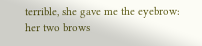terrible, she gave me the eyebrow: her two brows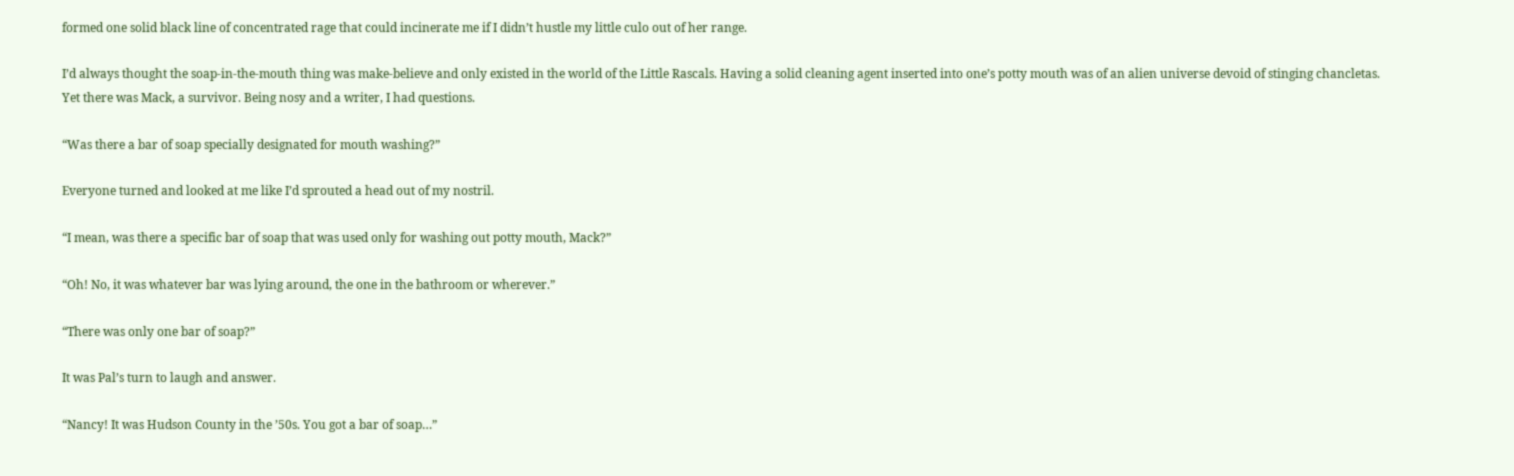formed one solid black line of concentrated rage that could incinerate me if I didn’t hustle my little culo out of her range.

I’d always thought the soap-in-the-mouth thing was make-believe and only existed in the world of the Little Rascals. Having a solid cleaning agent inserted into one’s potty mouth was of an alien universe devoid of stinging chancletas. Yet there was Mack, a survivor. Being nosy and a writer, I had questions.

“Was there a bar of soap specially designated for mouth washing?”

Everyone turned and looked at me like I’d sprouted a head out of my nostril.

“I mean, was there a specific bar of soap that was used only for washing out potty mouth, Mack?”

“Oh! No, it was whatever bar was lying around, the one in the bathroom or wherever.”

“There was only one bar of soap?”

It was Pal’s turn to laugh and answer.

“Nancy! It was Hudson County in the ’50s. You got a bar of soap…”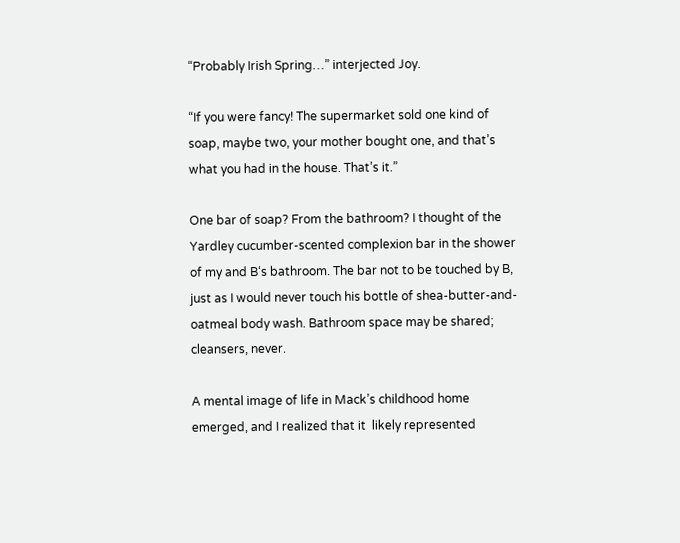“Probably Irish Spring…” interjected Joy.

“If you were fancy! The supermarket sold one kind of soap, maybe two, your mother bought one, and that’s what you had in the house. That’s it.”

One bar of soap? From the bathroom? I thought of the Yardley cucumber-scented complexion bar in the shower of my and B‘s bathroom. The bar not to be touched by B, just as I would never touch his bottle of shea-butter-and-oatmeal body wash. Bathroom space may be shared; cleansers, never.

A mental image of life in Mack’s childhood home emerged, and I realized that it  likely represented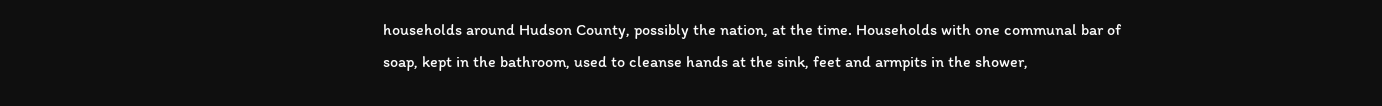households around Hudson County, possibly the nation, at the time. Households with one communal bar of soap, kept in the bathroom, used to cleanse hands at the sink, feet and armpits in the shower,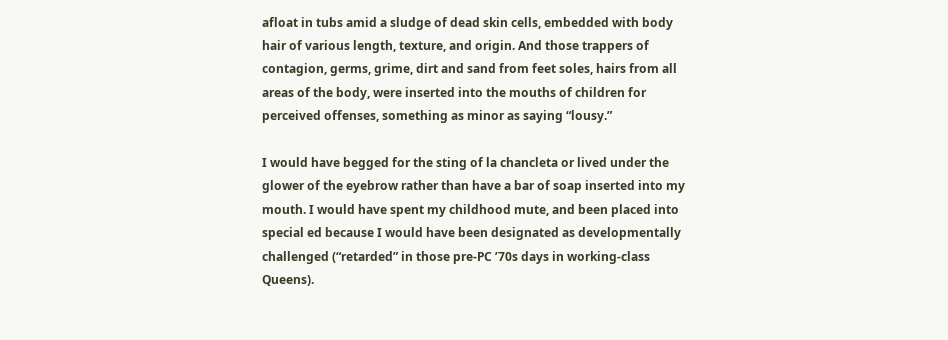afloat in tubs amid a sludge of dead skin cells, embedded with body hair of various length, texture, and origin. And those trappers of contagion, germs, grime, dirt and sand from feet soles, hairs from all areas of the body, were inserted into the mouths of children for perceived offenses, something as minor as saying “lousy.”

I would have begged for the sting of la chancleta or lived under the glower of the eyebrow rather than have a bar of soap inserted into my mouth. I would have spent my childhood mute, and been placed into special ed because I would have been designated as developmentally challenged (“retarded” in those pre-PC ’70s days in working-class Queens).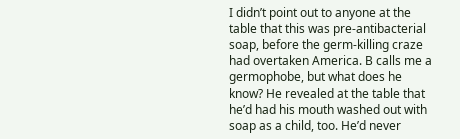I didn’t point out to anyone at the table that this was pre-antibacterial soap, before the germ-killing craze had overtaken America. B calls me a germophobe, but what does he know? He revealed at the table that he’d had his mouth washed out with soap as a child, too. He’d never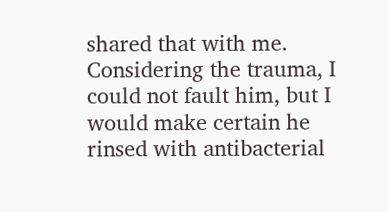shared that with me. Considering the trauma, I could not fault him, but I would make certain he rinsed with antibacterial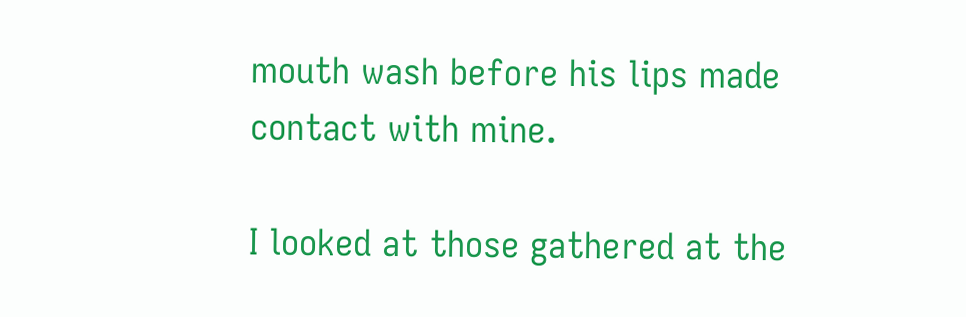mouth wash before his lips made contact with mine.

I looked at those gathered at the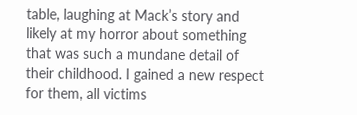table, laughing at Mack’s story and likely at my horror about something that was such a mundane detail of their childhood. I gained a new respect for them, all victims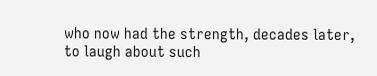who now had the strength, decades later, to laugh about such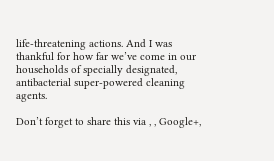life-threatening actions. And I was thankful for how far we’ve come in our households of specially designated, antibacterial super-powered cleaning agents.

Don’t forget to share this via , , Google+,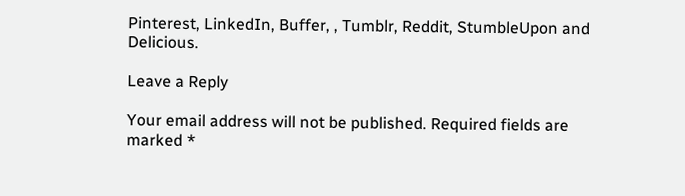Pinterest, LinkedIn, Buffer, , Tumblr, Reddit, StumbleUpon and Delicious.

Leave a Reply

Your email address will not be published. Required fields are marked *